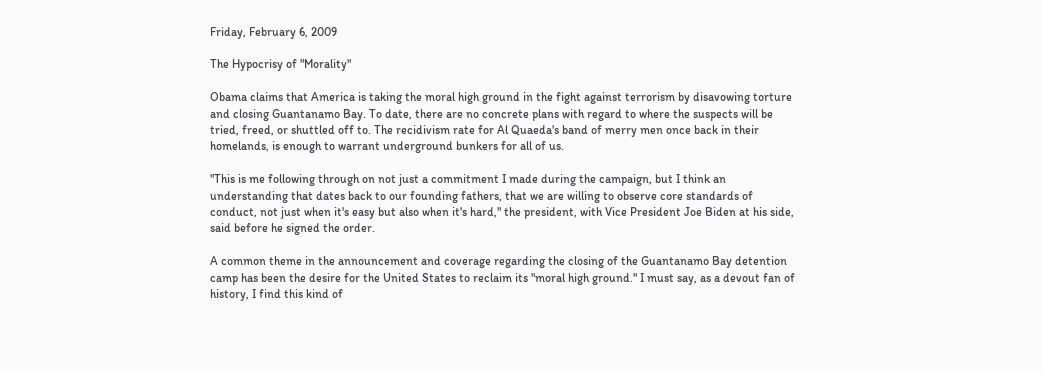Friday, February 6, 2009

The Hypocrisy of "Morality"

Obama claims that America is taking the moral high ground in the fight against terrorism by disavowing torture and closing Guantanamo Bay. To date, there are no concrete plans with regard to where the suspects will be tried, freed, or shuttled off to. The recidivism rate for Al Quaeda's band of merry men once back in their homelands, is enough to warrant underground bunkers for all of us.

"This is me following through on not just a commitment I made during the campaign, but I think an understanding that dates back to our founding fathers, that we are willing to observe core standards of conduct, not just when it's easy but also when it's hard," the president, with Vice President Joe Biden at his side, said before he signed the order.

A common theme in the announcement and coverage regarding the closing of the Guantanamo Bay detention camp has been the desire for the United States to reclaim its "moral high ground." I must say, as a devout fan of history, I find this kind of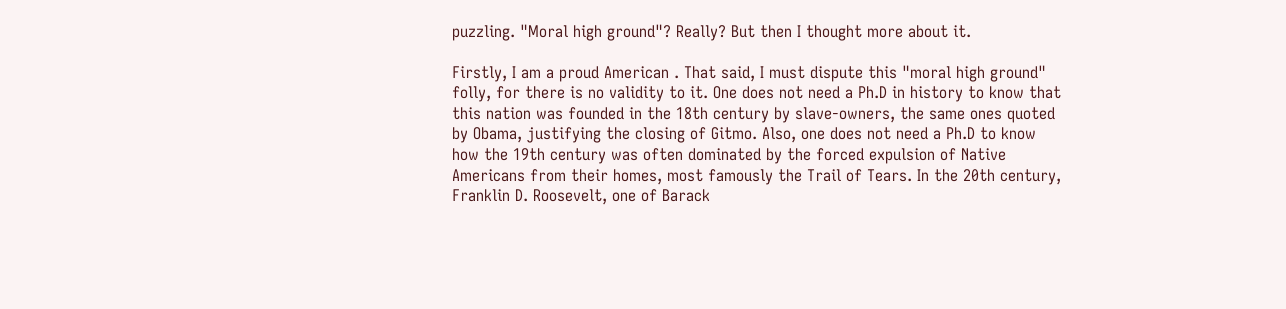puzzling. "Moral high ground"? Really? But then I thought more about it.

Firstly, I am a proud American . That said, I must dispute this "moral high ground" folly, for there is no validity to it. One does not need a Ph.D in history to know that this nation was founded in the 18th century by slave-owners, the same ones quoted by Obama, justifying the closing of Gitmo. Also, one does not need a Ph.D to know how the 19th century was often dominated by the forced expulsion of Native Americans from their homes, most famously the Trail of Tears. In the 20th century, Franklin D. Roosevelt, one of Barack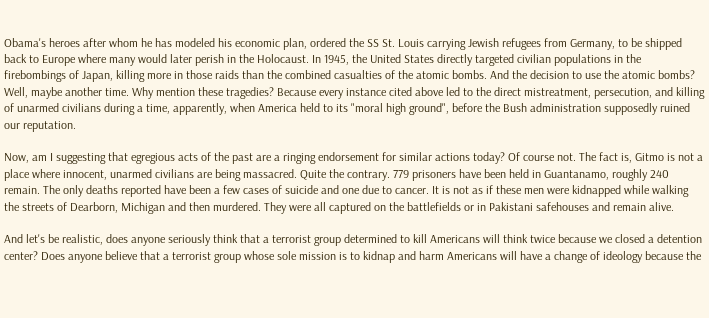Obama's heroes after whom he has modeled his economic plan, ordered the SS St. Louis carrying Jewish refugees from Germany, to be shipped back to Europe where many would later perish in the Holocaust. In 1945, the United States directly targeted civilian populations in the firebombings of Japan, killing more in those raids than the combined casualties of the atomic bombs. And the decision to use the atomic bombs? Well, maybe another time. Why mention these tragedies? Because every instance cited above led to the direct mistreatment, persecution, and killing of unarmed civilians during a time, apparently, when America held to its "moral high ground", before the Bush administration supposedly ruined our reputation.

Now, am I suggesting that egregious acts of the past are a ringing endorsement for similar actions today? Of course not. The fact is, Gitmo is not a place where innocent, unarmed civilians are being massacred. Quite the contrary. 779 prisoners have been held in Guantanamo, roughly 240 remain. The only deaths reported have been a few cases of suicide and one due to cancer. It is not as if these men were kidnapped while walking the streets of Dearborn, Michigan and then murdered. They were all captured on the battlefields or in Pakistani safehouses and remain alive.

And let's be realistic, does anyone seriously think that a terrorist group determined to kill Americans will think twice because we closed a detention center? Does anyone believe that a terrorist group whose sole mission is to kidnap and harm Americans will have a change of ideology because the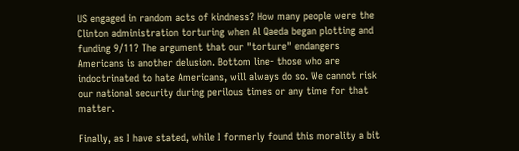US engaged in random acts of kindness? How many people were the Clinton administration torturing when Al Qaeda began plotting and funding 9/11? The argument that our "torture" endangers Americans is another delusion. Bottom line- those who are indoctrinated to hate Americans, will always do so. We cannot risk our national security during perilous times or any time for that matter.

Finally, as I have stated, while I formerly found this morality a bit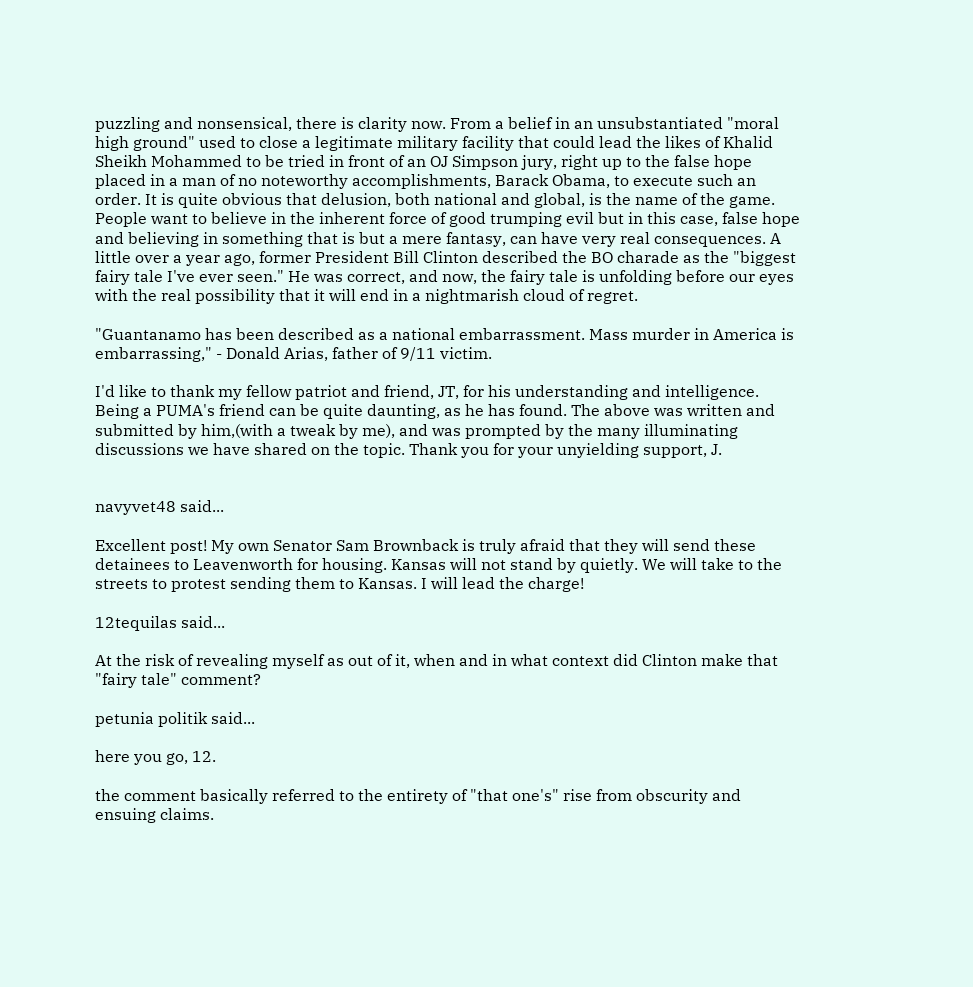puzzling and nonsensical, there is clarity now. From a belief in an unsubstantiated "moral high ground" used to close a legitimate military facility that could lead the likes of Khalid Sheikh Mohammed to be tried in front of an OJ Simpson jury, right up to the false hope placed in a man of no noteworthy accomplishments, Barack Obama, to execute such an order. It is quite obvious that delusion, both national and global, is the name of the game. People want to believe in the inherent force of good trumping evil but in this case, false hope and believing in something that is but a mere fantasy, can have very real consequences. A little over a year ago, former President Bill Clinton described the BO charade as the "biggest fairy tale I've ever seen." He was correct, and now, the fairy tale is unfolding before our eyes with the real possibility that it will end in a nightmarish cloud of regret.

"Guantanamo has been described as a national embarrassment. Mass murder in America is embarrassing," - Donald Arias, father of 9/11 victim.

I'd like to thank my fellow patriot and friend, JT, for his understanding and intelligence. Being a PUMA's friend can be quite daunting, as he has found. The above was written and submitted by him,(with a tweak by me), and was prompted by the many illuminating discussions we have shared on the topic. Thank you for your unyielding support, J.


navyvet48 said...

Excellent post! My own Senator Sam Brownback is truly afraid that they will send these detainees to Leavenworth for housing. Kansas will not stand by quietly. We will take to the streets to protest sending them to Kansas. I will lead the charge!

12tequilas said...

At the risk of revealing myself as out of it, when and in what context did Clinton make that "fairy tale" comment?

petunia politik said...

here you go, 12.

the comment basically referred to the entirety of "that one's" rise from obscurity and ensuing claims.